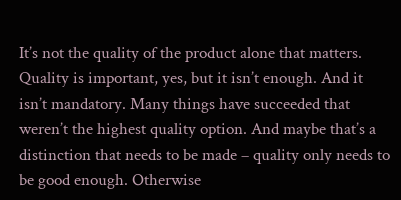It’s not the quality of the product alone that matters. Quality is important, yes, but it isn’t enough. And it isn’t mandatory. Many things have succeeded that weren’t the highest quality option. And maybe that’s a distinction that needs to be made – quality only needs to be good enough. Otherwise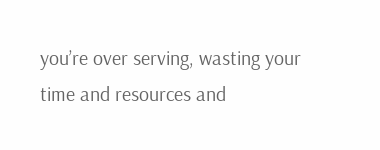you’re over serving, wasting your time and resources and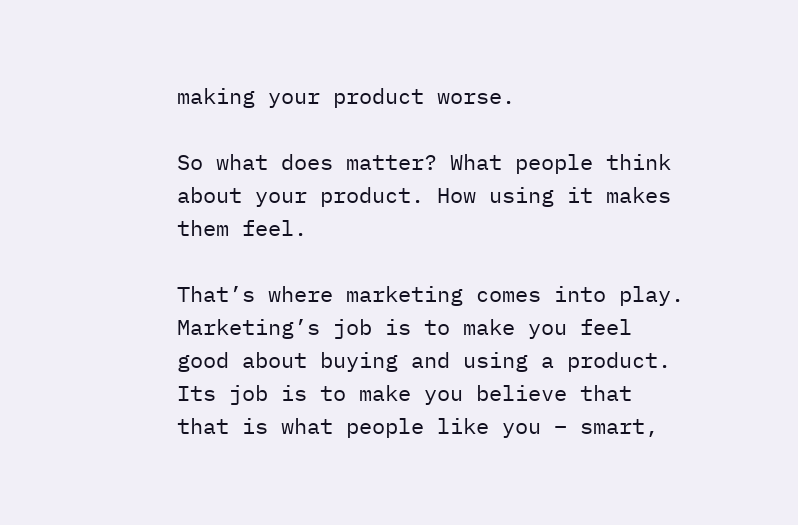making your product worse.

So what does matter? What people think about your product. How using it makes them feel.

That’s where marketing comes into play. Marketing’s job is to make you feel good about buying and using a product. Its job is to make you believe that that is what people like you – smart,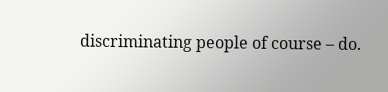discriminating people of course – do.